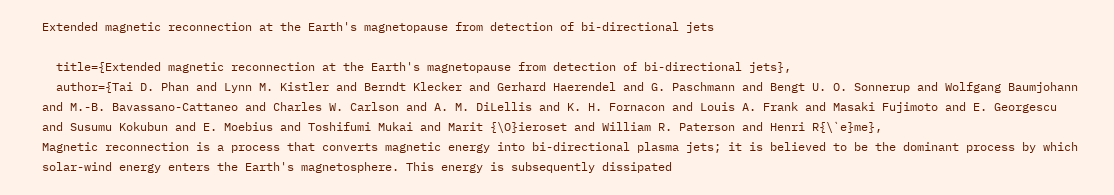Extended magnetic reconnection at the Earth's magnetopause from detection of bi-directional jets

  title={Extended magnetic reconnection at the Earth's magnetopause from detection of bi-directional jets},
  author={Tai D. Phan and Lynn M. Kistler and Berndt Klecker and Gerhard Haerendel and G. Paschmann and Bengt U. O. Sonnerup and Wolfgang Baumjohann and M.-B. Bavassano-Cattaneo and Charles W. Carlson and A. M. DiLellis and K. H. Fornacon and Louis A. Frank and Masaki Fujimoto and E. Georgescu and Susumu Kokubun and E. Moebius and Toshifumi Mukai and Marit {\O}ieroset and William R. Paterson and Henri R{\`e}me},
Magnetic reconnection is a process that converts magnetic energy into bi-directional plasma jets; it is believed to be the dominant process by which solar-wind energy enters the Earth's magnetosphere. This energy is subsequently dissipated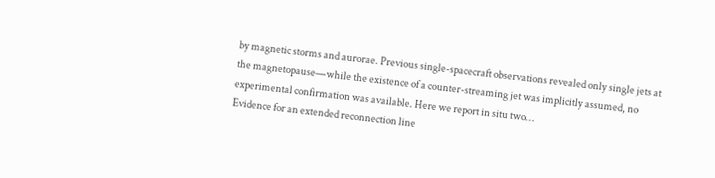by magnetic storms and aurorae. Previous single-spacecraft observations revealed only single jets at the magnetopause—while the existence of a counter-streaming jet was implicitly assumed, no experimental confirmation was available. Here we report in situ two…
Evidence for an extended reconnection line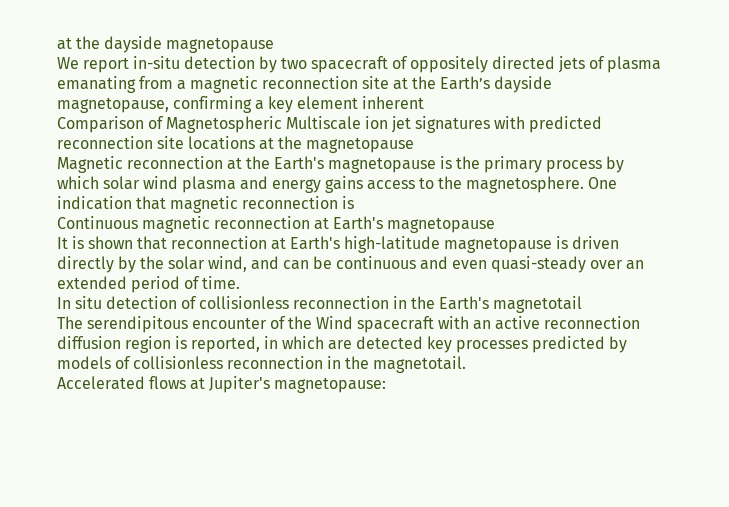at the dayside magnetopause
We report in-situ detection by two spacecraft of oppositely directed jets of plasma emanating from a magnetic reconnection site at the Earth’s dayside magnetopause, confirming a key element inherent
Comparison of Magnetospheric Multiscale ion jet signatures with predicted reconnection site locations at the magnetopause
Magnetic reconnection at the Earth's magnetopause is the primary process by which solar wind plasma and energy gains access to the magnetosphere. One indication that magnetic reconnection is
Continuous magnetic reconnection at Earth's magnetopause
It is shown that reconnection at Earth's high-latitude magnetopause is driven directly by the solar wind, and can be continuous and even quasi-steady over an extended period of time.
In situ detection of collisionless reconnection in the Earth's magnetotail
The serendipitous encounter of the Wind spacecraft with an active reconnection diffusion region is reported, in which are detected key processes predicted by models of collisionless reconnection in the magnetotail.
Accelerated flows at Jupiter's magnetopause: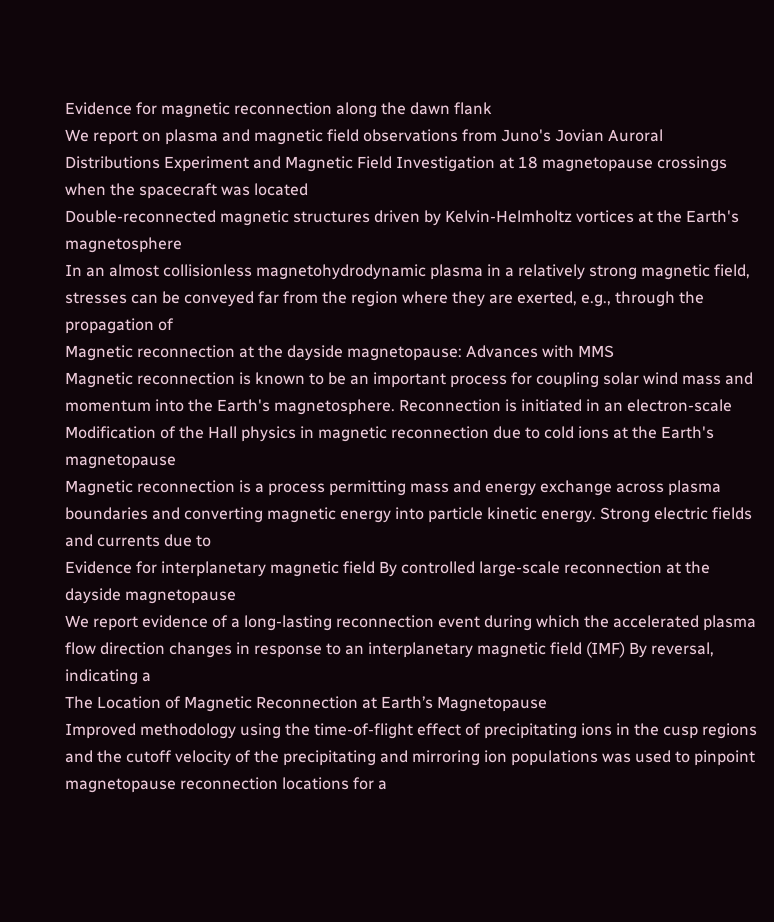Evidence for magnetic reconnection along the dawn flank
We report on plasma and magnetic field observations from Juno's Jovian Auroral Distributions Experiment and Magnetic Field Investigation at 18 magnetopause crossings when the spacecraft was located
Double-reconnected magnetic structures driven by Kelvin-Helmholtz vortices at the Earth's magnetosphere
In an almost collisionless magnetohydrodynamic plasma in a relatively strong magnetic field, stresses can be conveyed far from the region where they are exerted, e.g., through the propagation of
Magnetic reconnection at the dayside magnetopause: Advances with MMS
Magnetic reconnection is known to be an important process for coupling solar wind mass and momentum into the Earth's magnetosphere. Reconnection is initiated in an electron‐scale
Modification of the Hall physics in magnetic reconnection due to cold ions at the Earth's magnetopause
Magnetic reconnection is a process permitting mass and energy exchange across plasma boundaries and converting magnetic energy into particle kinetic energy. Strong electric fields and currents due to
Evidence for interplanetary magnetic field By controlled large‐scale reconnection at the dayside magnetopause
We report evidence of a long-lasting reconnection event during which the accelerated plasma flow direction changes in response to an interplanetary magnetic field (IMF) By reversal, indicating a
The Location of Magnetic Reconnection at Earth’s Magnetopause
Improved methodology using the time-of-flight effect of precipitating ions in the cusp regions and the cutoff velocity of the precipitating and mirroring ion populations was used to pinpoint magnetopause reconnection locations for a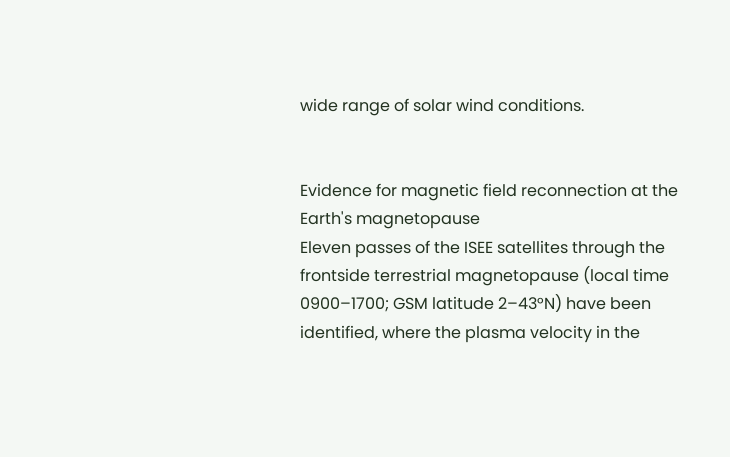wide range of solar wind conditions.


Evidence for magnetic field reconnection at the Earth's magnetopause
Eleven passes of the ISEE satellites through the frontside terrestrial magnetopause (local time 0900–1700; GSM latitude 2–43°N) have been identified, where the plasma velocity in the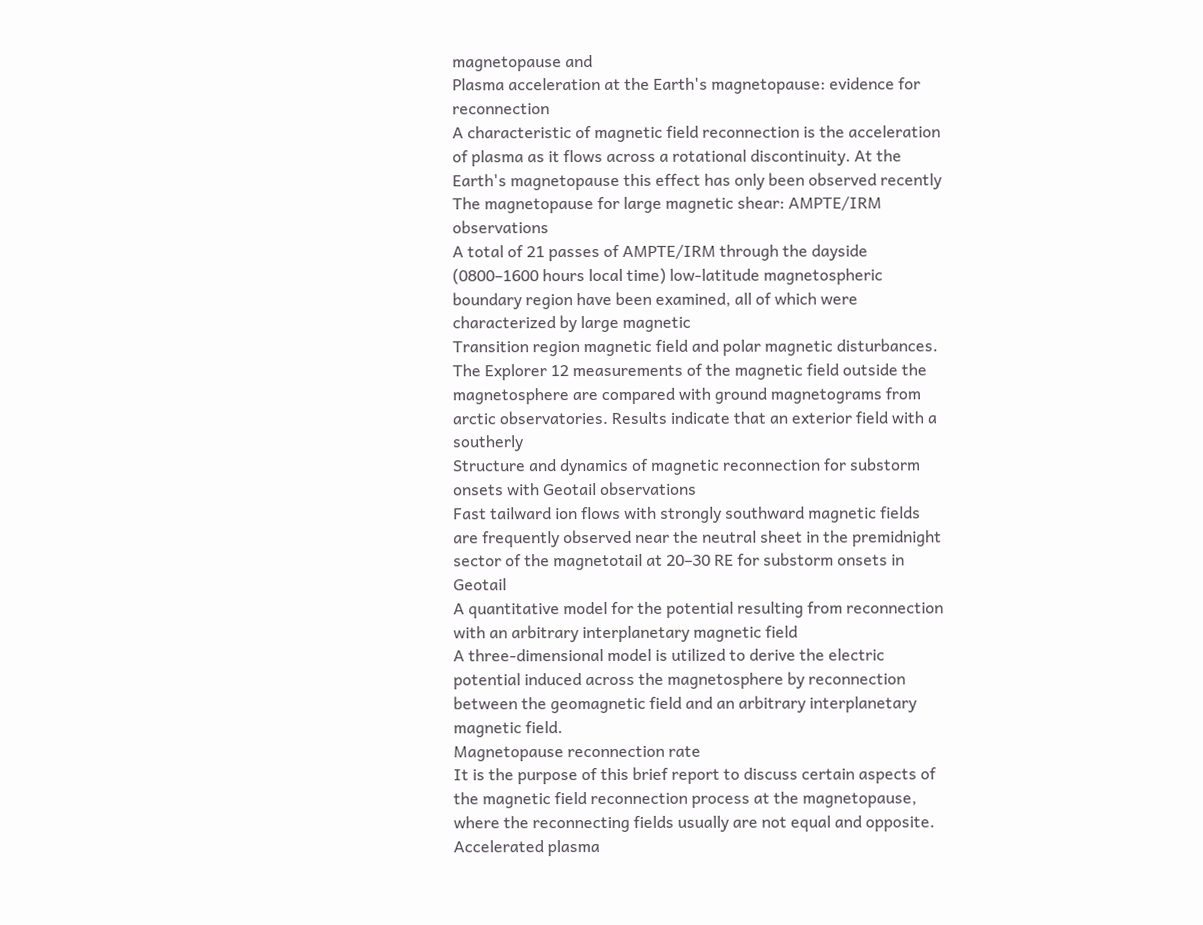magnetopause and
Plasma acceleration at the Earth's magnetopause: evidence for reconnection
A characteristic of magnetic field reconnection is the acceleration of plasma as it flows across a rotational discontinuity. At the Earth's magnetopause this effect has only been observed recently
The magnetopause for large magnetic shear: AMPTE/IRM observations
A total of 21 passes of AMPTE/IRM through the dayside (0800–1600 hours local time) low-latitude magnetospheric boundary region have been examined, all of which were characterized by large magnetic
Transition region magnetic field and polar magnetic disturbances.
The Explorer 12 measurements of the magnetic field outside the magnetosphere are compared with ground magnetograms from arctic observatories. Results indicate that an exterior field with a southerly
Structure and dynamics of magnetic reconnection for substorm onsets with Geotail observations
Fast tailward ion flows with strongly southward magnetic fields are frequently observed near the neutral sheet in the premidnight sector of the magnetotail at 20–30 RE for substorm onsets in Geotail
A quantitative model for the potential resulting from reconnection with an arbitrary interplanetary magnetic field
A three-dimensional model is utilized to derive the electric potential induced across the magnetosphere by reconnection between the geomagnetic field and an arbitrary interplanetary magnetic field.
Magnetopause reconnection rate
It is the purpose of this brief report to discuss certain aspects of the magnetic field reconnection process at the magnetopause, where the reconnecting fields usually are not equal and opposite.
Accelerated plasma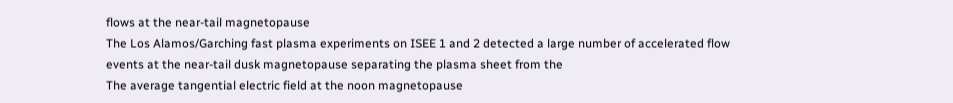flows at the near‐tail magnetopause
The Los Alamos/Garching fast plasma experiments on ISEE 1 and 2 detected a large number of accelerated flow events at the near-tail dusk magnetopause separating the plasma sheet from the
The average tangential electric field at the noon magnetopause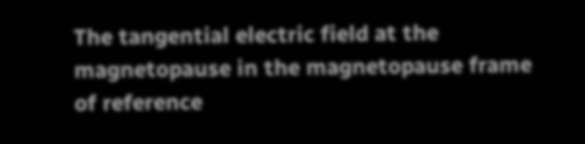The tangential electric field at the magnetopause in the magnetopause frame of reference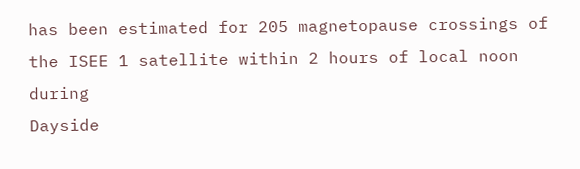has been estimated for 205 magnetopause crossings of the ISEE 1 satellite within 2 hours of local noon during
Dayside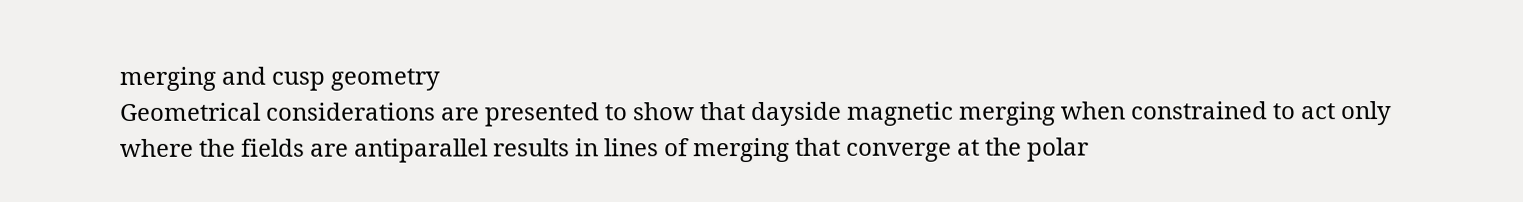merging and cusp geometry
Geometrical considerations are presented to show that dayside magnetic merging when constrained to act only where the fields are antiparallel results in lines of merging that converge at the polar